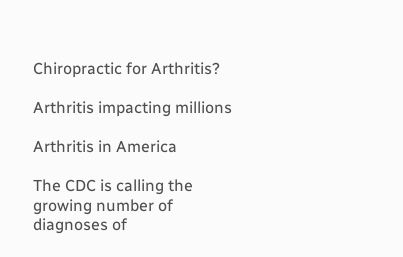Chiropractic for Arthritis?

Arthritis impacting millions

Arthritis in America

The CDC is calling the growing number of diagnoses of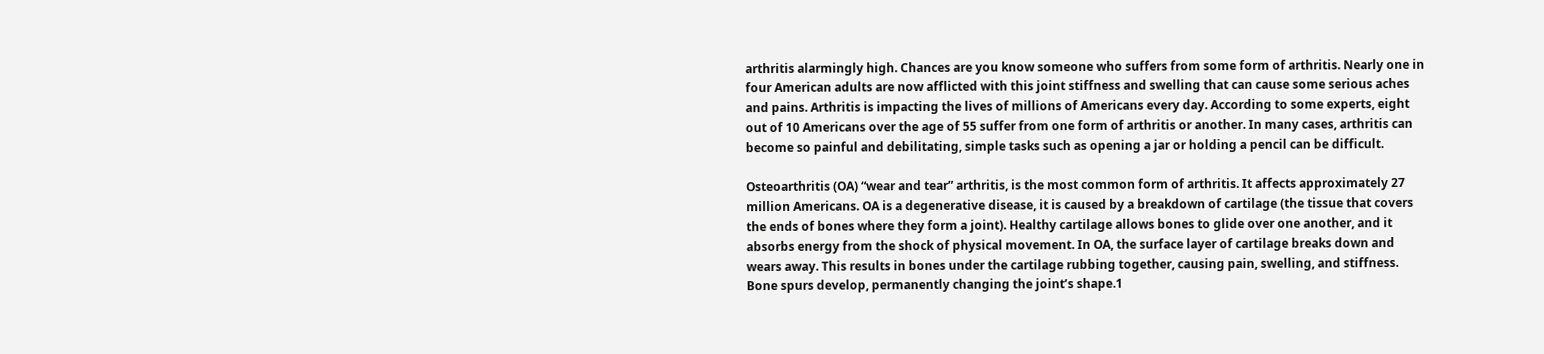arthritis alarmingly high. Chances are you know someone who suffers from some form of arthritis. Nearly one in four American adults are now afflicted with this joint stiffness and swelling that can cause some serious aches and pains. Arthritis is impacting the lives of millions of Americans every day. According to some experts, eight out of 10 Americans over the age of 55 suffer from one form of arthritis or another. In many cases, arthritis can become so painful and debilitating, simple tasks such as opening a jar or holding a pencil can be difficult.

Osteoarthritis (OA) “wear and tear” arthritis, is the most common form of arthritis. It affects approximately 27 million Americans. OA is a degenerative disease, it is caused by a breakdown of cartilage (the tissue that covers the ends of bones where they form a joint). Healthy cartilage allows bones to glide over one another, and it absorbs energy from the shock of physical movement. In OA, the surface layer of cartilage breaks down and wears away. This results in bones under the cartilage rubbing together, causing pain, swelling, and stiffness. Bone spurs develop, permanently changing the joint’s shape.1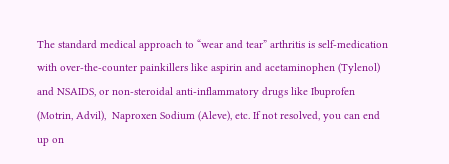The standard medical approach to “wear and tear” arthritis is self-medication with over-the-counter painkillers like aspirin and acetaminophen (Tylenol) and NSAIDS, or non-steroidal anti-inflammatory drugs like Ibuprofen (Motrin, Advil),  Naproxen Sodium (Aleve), etc. If not resolved, you can end up on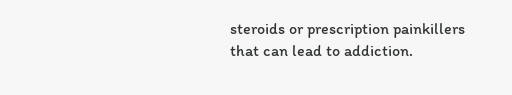steroids or prescription painkillers that can lead to addiction.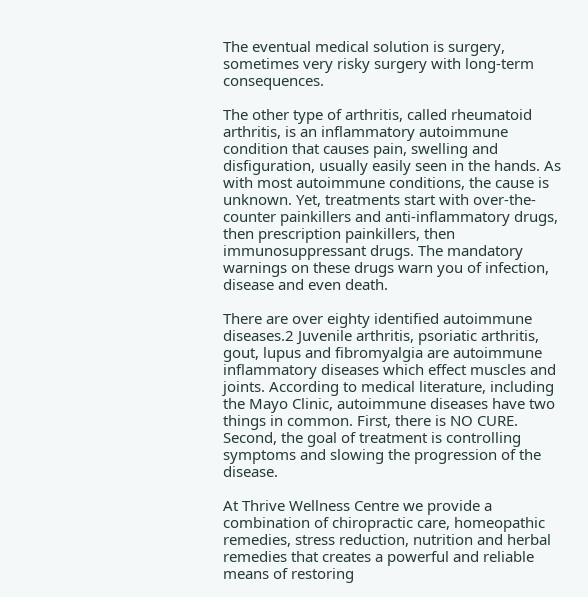The eventual medical solution is surgery, sometimes very risky surgery with long-term consequences.

The other type of arthritis, called rheumatoid arthritis, is an inflammatory autoimmune condition that causes pain, swelling and disfiguration, usually easily seen in the hands. As with most autoimmune conditions, the cause is unknown. Yet, treatments start with over-the-counter painkillers and anti-inflammatory drugs, then prescription painkillers, then immunosuppressant drugs. The mandatory warnings on these drugs warn you of infection, disease and even death.

There are over eighty identified autoimmune diseases.2 Juvenile arthritis, psoriatic arthritis, gout, lupus and fibromyalgia are autoimmune inflammatory diseases which effect muscles and joints. According to medical literature, including the Mayo Clinic, autoimmune diseases have two things in common. First, there is NO CURE. Second, the goal of treatment is controlling symptoms and slowing the progression of the disease.

At Thrive Wellness Centre we provide a combination of chiropractic care, homeopathic remedies, stress reduction, nutrition and herbal remedies that creates a powerful and reliable means of restoring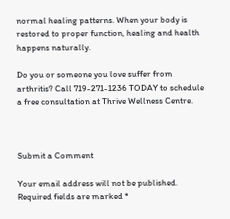normal healing patterns. When your body is restored to proper function, healing and health happens naturally.

Do you or someone you love suffer from arthritis? Call 719-271-1236 TODAY to schedule a free consultation at Thrive Wellness Centre.



Submit a Comment

Your email address will not be published. Required fields are marked *